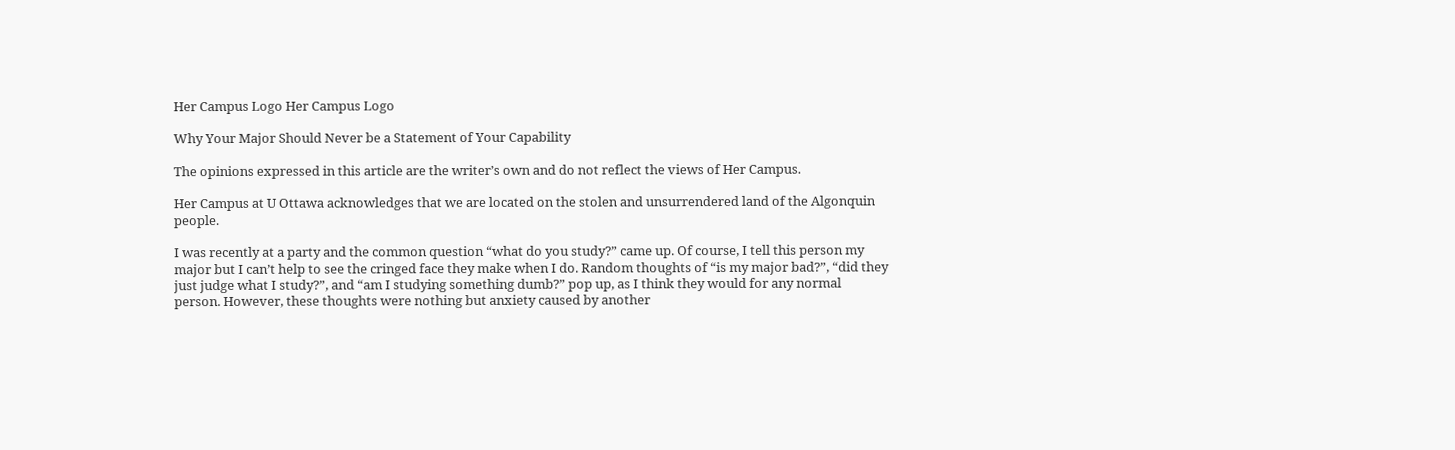Her Campus Logo Her Campus Logo

Why Your Major Should Never be a Statement of Your Capability

The opinions expressed in this article are the writer’s own and do not reflect the views of Her Campus.

Her Campus at U Ottawa acknowledges that we are located on the stolen and unsurrendered land of the Algonquin people.

I was recently at a party and the common question “what do you study?” came up. Of course, I tell this person my major but I can’t help to see the cringed face they make when I do. Random thoughts of “is my major bad?”, “did they just judge what I study?”, and “am I studying something dumb?” pop up, as I think they would for any normal person. However, these thoughts were nothing but anxiety caused by another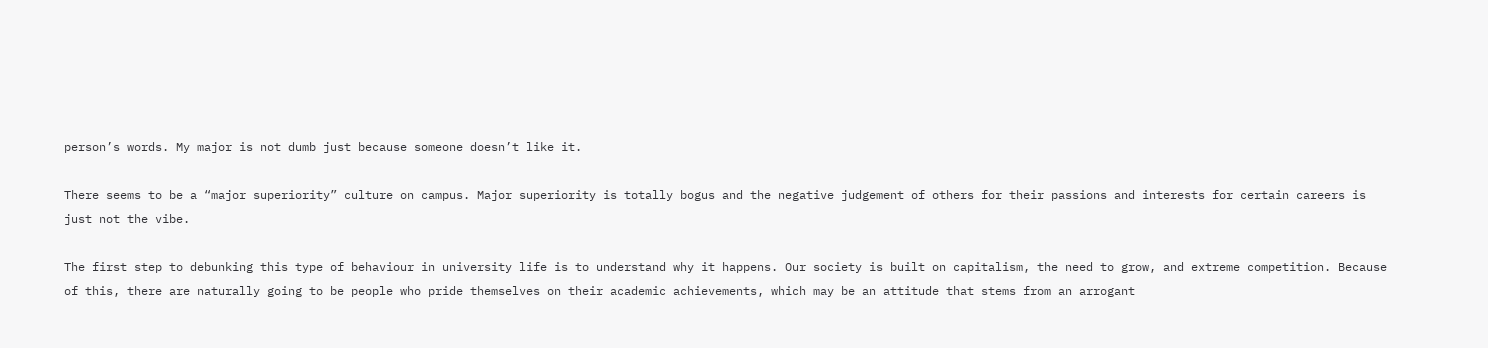person’s words. My major is not dumb just because someone doesn’t like it.

There seems to be a “major superiority” culture on campus. Major superiority is totally bogus and the negative judgement of others for their passions and interests for certain careers is just not the vibe.

The first step to debunking this type of behaviour in university life is to understand why it happens. Our society is built on capitalism, the need to grow, and extreme competition. Because of this, there are naturally going to be people who pride themselves on their academic achievements, which may be an attitude that stems from an arrogant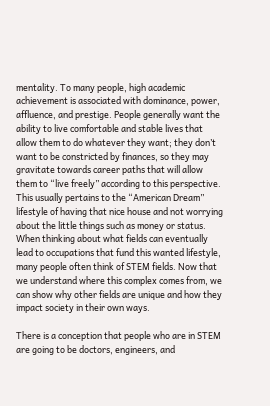mentality. To many people, high academic achievement is associated with dominance, power, affluence, and prestige. People generally want the ability to live comfortable and stable lives that allow them to do whatever they want; they don’t want to be constricted by finances, so they may gravitate towards career paths that will allow them to “live freely” according to this perspective. This usually pertains to the “American Dream” lifestyle of having that nice house and not worrying about the little things such as money or status. When thinking about what fields can eventually lead to occupations that fund this wanted lifestyle, many people often think of STEM fields. Now that we understand where this complex comes from, we can show why other fields are unique and how they impact society in their own ways.

There is a conception that people who are in STEM are going to be doctors, engineers, and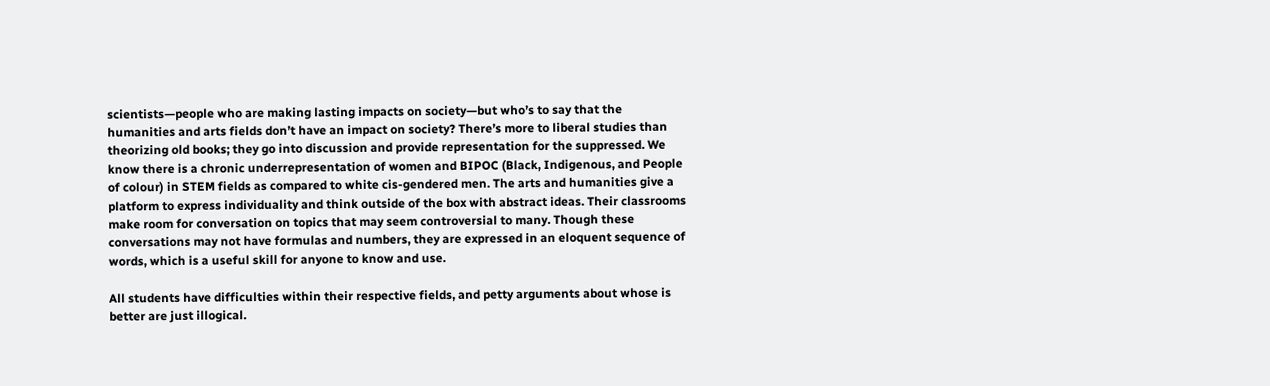scientists—people who are making lasting impacts on society—but who’s to say that the humanities and arts fields don’t have an impact on society? There’s more to liberal studies than theorizing old books; they go into discussion and provide representation for the suppressed. We know there is a chronic underrepresentation of women and BIPOC (Black, Indigenous, and People of colour) in STEM fields as compared to white cis-gendered men. The arts and humanities give a platform to express individuality and think outside of the box with abstract ideas. Their classrooms make room for conversation on topics that may seem controversial to many. Though these conversations may not have formulas and numbers, they are expressed in an eloquent sequence of words, which is a useful skill for anyone to know and use.

All students have difficulties within their respective fields, and petty arguments about whose is better are just illogical.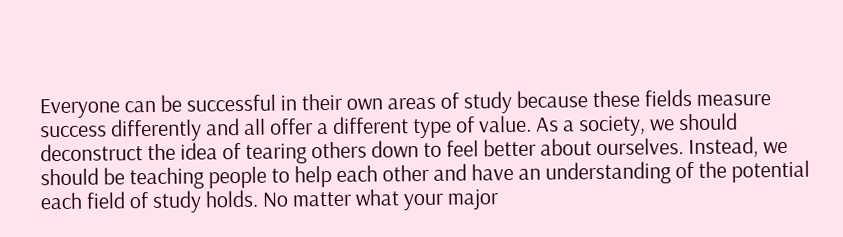Everyone can be successful in their own areas of study because these fields measure success differently and all offer a different type of value. As a society, we should deconstruct the idea of tearing others down to feel better about ourselves. Instead, we should be teaching people to help each other and have an understanding of the potential each field of study holds. No matter what your major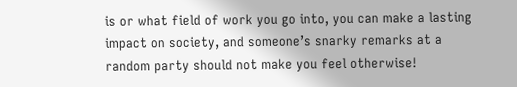is or what field of work you go into, you can make a lasting impact on society, and someone’s snarky remarks at a random party should not make you feel otherwise!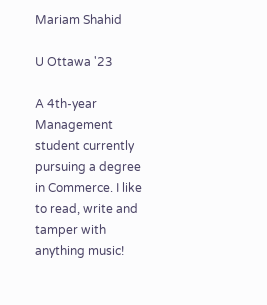Mariam Shahid

U Ottawa '23

A 4th-year Management student currently pursuing a degree in Commerce. I like to read, write and tamper with anything music!